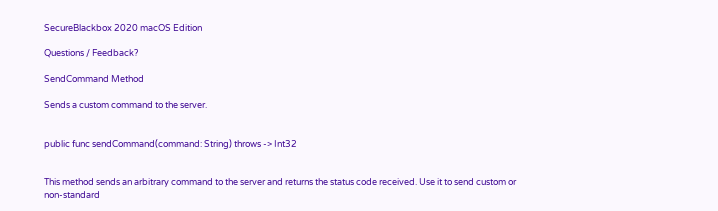SecureBlackbox 2020 macOS Edition

Questions / Feedback?

SendCommand Method

Sends a custom command to the server.


public func sendCommand(command: String) throws -> Int32


This method sends an arbitrary command to the server and returns the status code received. Use it to send custom or non-standard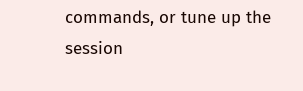commands, or tune up the session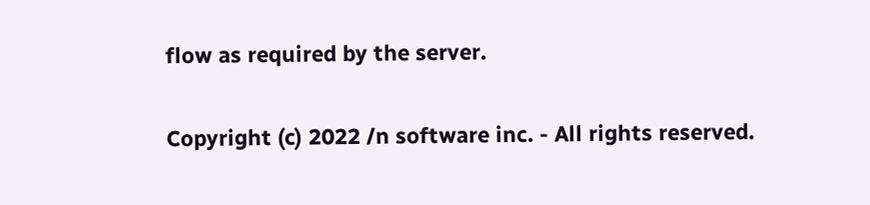flow as required by the server.

Copyright (c) 2022 /n software inc. - All rights reserved.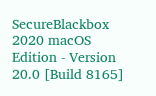SecureBlackbox 2020 macOS Edition - Version 20.0 [Build 8165]